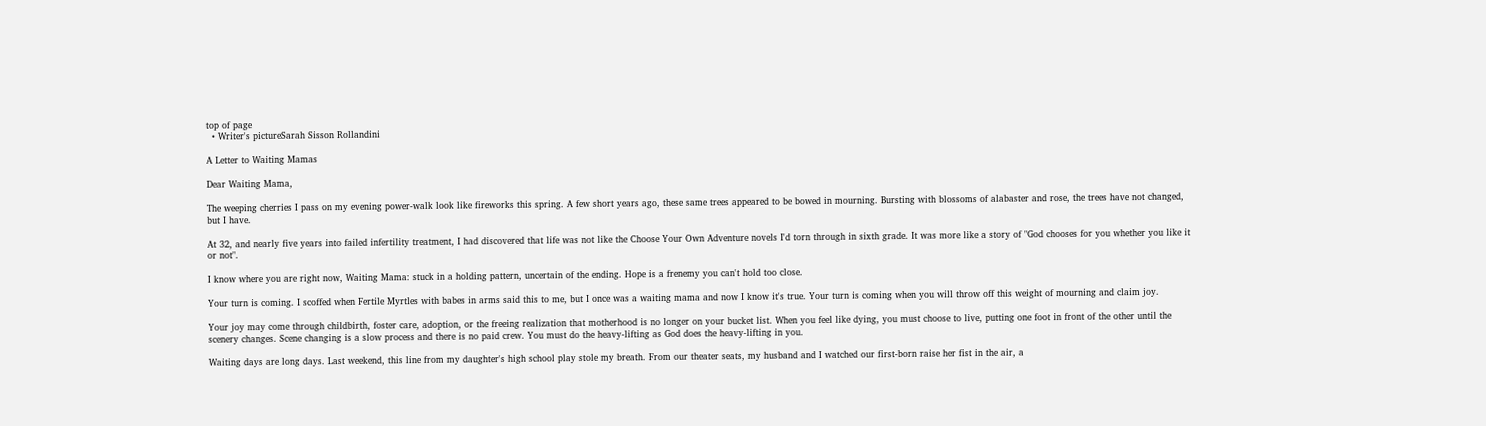top of page
  • Writer's pictureSarah Sisson Rollandini

A Letter to Waiting Mamas

Dear Waiting Mama,

The weeping cherries I pass on my evening power-walk look like fireworks this spring. A few short years ago, these same trees appeared to be bowed in mourning. Bursting with blossoms of alabaster and rose, the trees have not changed, but I have.

At 32, and nearly five years into failed infertility treatment, I had discovered that life was not like the Choose Your Own Adventure novels I'd torn through in sixth grade. It was more like a story of "God chooses for you whether you like it or not".

I know where you are right now, Waiting Mama: stuck in a holding pattern, uncertain of the ending. Hope is a frenemy you can't hold too close.

Your turn is coming. I scoffed when Fertile Myrtles with babes in arms said this to me, but I once was a waiting mama and now I know it's true. Your turn is coming when you will throw off this weight of mourning and claim joy.

Your joy may come through childbirth, foster care, adoption, or the freeing realization that motherhood is no longer on your bucket list. When you feel like dying, you must choose to live, putting one foot in front of the other until the scenery changes. Scene changing is a slow process and there is no paid crew. You must do the heavy-lifting as God does the heavy-lifting in you.

Waiting days are long days. Last weekend, this line from my daughter's high school play stole my breath. From our theater seats, my husband and I watched our first-born raise her fist in the air, a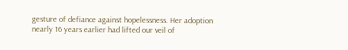gesture of defiance against hopelessness. Her adoption nearly 16 years earlier had lifted our veil of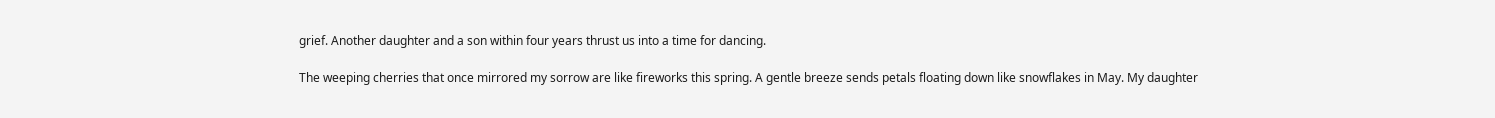grief. Another daughter and a son within four years thrust us into a time for dancing.

The weeping cherries that once mirrored my sorrow are like fireworks this spring. A gentle breeze sends petals floating down like snowflakes in May. My daughter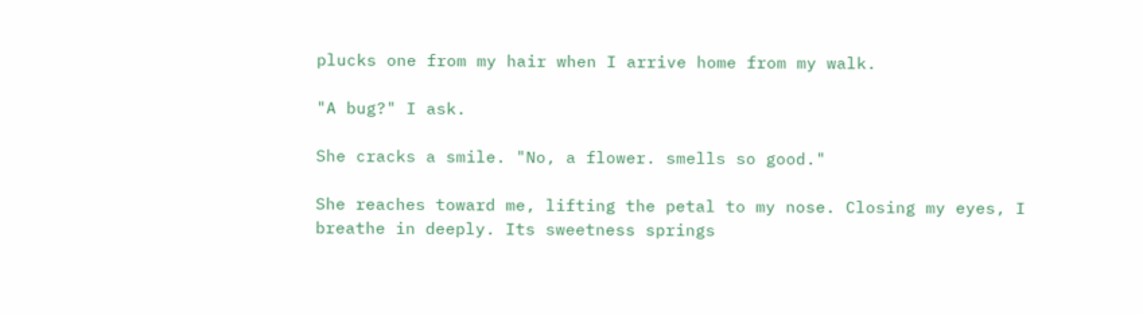plucks one from my hair when I arrive home from my walk.

"A bug?" I ask.

She cracks a smile. "No, a flower. smells so good."

She reaches toward me, lifting the petal to my nose. Closing my eyes, I breathe in deeply. Its sweetness springs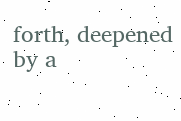forth, deepened by a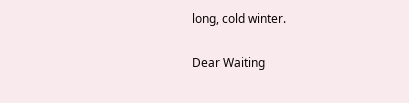long, cold winter.

Dear Waiting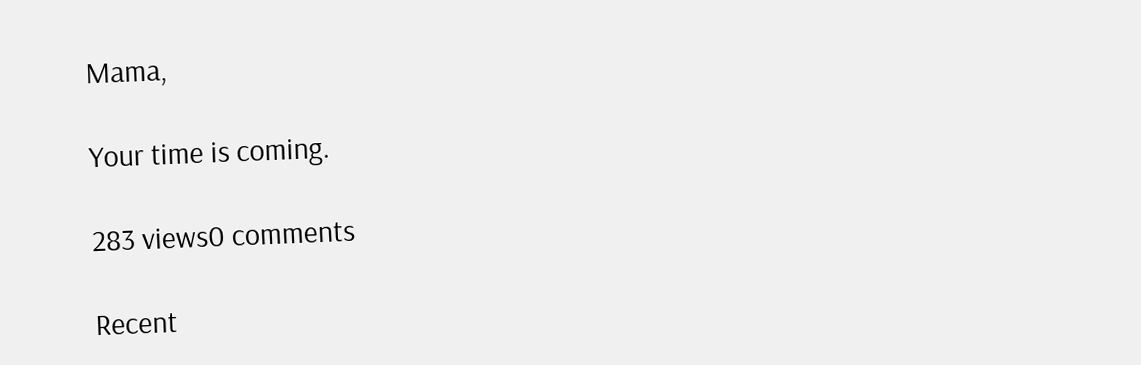Mama,

Your time is coming.

283 views0 comments

Recent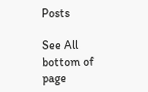Posts

See All
bottom of page